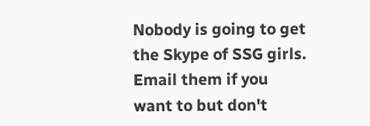Nobody is going to get the Skype of SSG girls. Email them if you want to but don't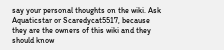say your personal thoughts on the wiki. Ask Aquaticstar or Scaredycat5517, because they are the owners of this wiki and they should know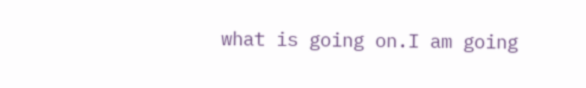what is going on.I am going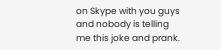on Skype with you guys and nobody is telling me this joke and prank.